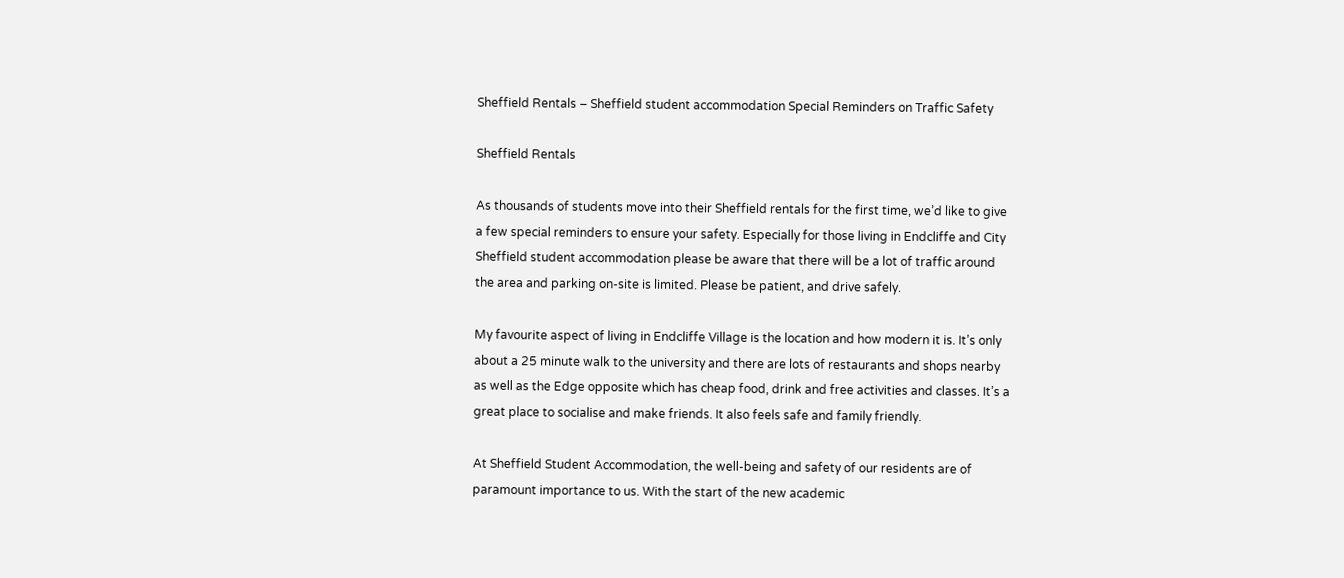Sheffield Rentals – Sheffield student accommodation Special Reminders on Traffic Safety

Sheffield Rentals

As thousands of students move into their Sheffield rentals for the first time, we’d like to give a few special reminders to ensure your safety. Especially for those living in Endcliffe and City Sheffield student accommodation please be aware that there will be a lot of traffic around the area and parking on-site is limited. Please be patient, and drive safely.

My favourite aspect of living in Endcliffe Village is the location and how modern it is. It’s only about a 25 minute walk to the university and there are lots of restaurants and shops nearby as well as the Edge opposite which has cheap food, drink and free activities and classes. It’s a great place to socialise and make friends. It also feels safe and family friendly.

At Sheffield Student Accommodation, the well-being and safety of our residents are of paramount importance to us. With the start of the new academic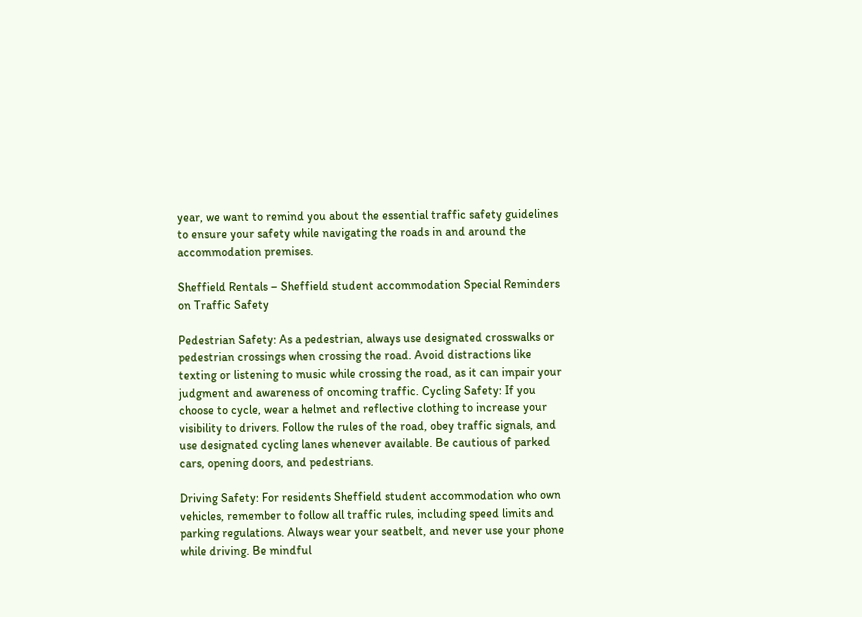year, we want to remind you about the essential traffic safety guidelines to ensure your safety while navigating the roads in and around the accommodation premises.

Sheffield Rentals – Sheffield student accommodation Special Reminders on Traffic Safety

Pedestrian Safety: As a pedestrian, always use designated crosswalks or pedestrian crossings when crossing the road. Avoid distractions like texting or listening to music while crossing the road, as it can impair your judgment and awareness of oncoming traffic. Cycling Safety: If you choose to cycle, wear a helmet and reflective clothing to increase your visibility to drivers. Follow the rules of the road, obey traffic signals, and use designated cycling lanes whenever available. Be cautious of parked cars, opening doors, and pedestrians.

Driving Safety: For residents Sheffield student accommodation who own vehicles, remember to follow all traffic rules, including speed limits and parking regulations. Always wear your seatbelt, and never use your phone while driving. Be mindful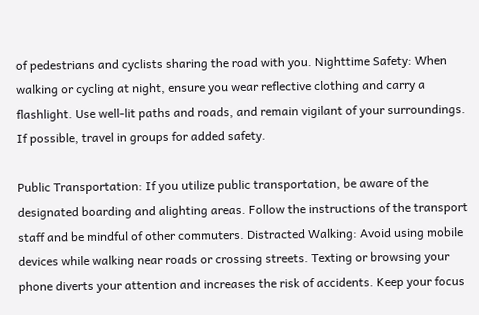of pedestrians and cyclists sharing the road with you. Nighttime Safety: When walking or cycling at night, ensure you wear reflective clothing and carry a flashlight. Use well-lit paths and roads, and remain vigilant of your surroundings. If possible, travel in groups for added safety.

Public Transportation: If you utilize public transportation, be aware of the designated boarding and alighting areas. Follow the instructions of the transport staff and be mindful of other commuters. Distracted Walking: Avoid using mobile devices while walking near roads or crossing streets. Texting or browsing your phone diverts your attention and increases the risk of accidents. Keep your focus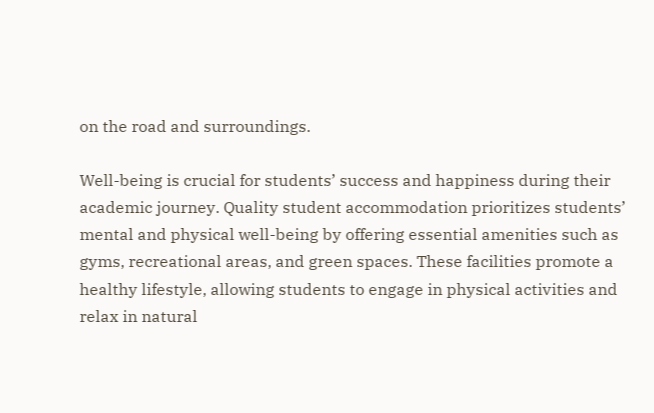on the road and surroundings.

Well-being is crucial for students’ success and happiness during their academic journey. Quality student accommodation prioritizes students’ mental and physical well-being by offering essential amenities such as gyms, recreational areas, and green spaces. These facilities promote a healthy lifestyle, allowing students to engage in physical activities and relax in natural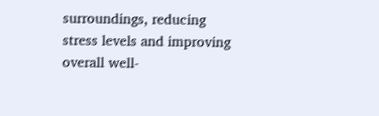surroundings, reducing stress levels and improving overall well-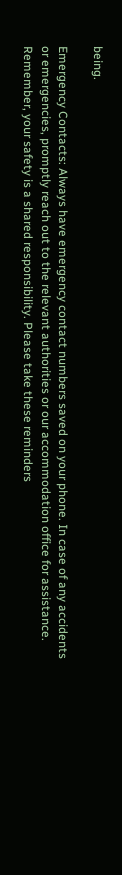being.

Emergency Contacts: Always have emergency contact numbers saved on your phone. In case of any accidents or emergencies, promptly reach out to the relevant authorities or our accommodation office for assistance. Remember, your safety is a shared responsibility. Please take these reminders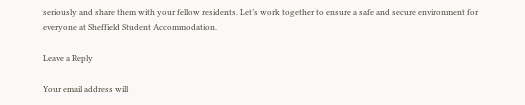seriously and share them with your fellow residents. Let’s work together to ensure a safe and secure environment for everyone at Sheffield Student Accommodation.

Leave a Reply

Your email address will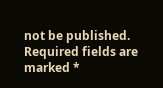not be published. Required fields are marked *